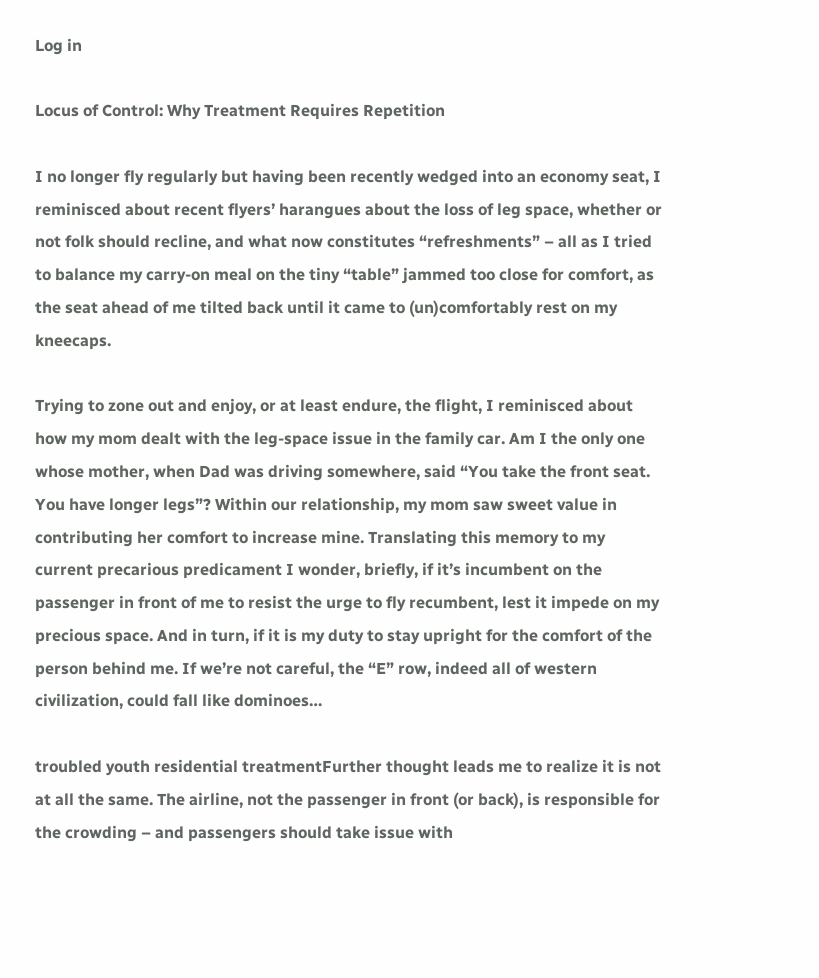Log in

Locus of Control: Why Treatment Requires Repetition

I no longer fly regularly but having been recently wedged into an economy seat, I reminisced about recent flyers’ harangues about the loss of leg space, whether or not folk should recline, and what now constitutes “refreshments” – all as I tried to balance my carry-on meal on the tiny “table” jammed too close for comfort, as the seat ahead of me tilted back until it came to (un)comfortably rest on my kneecaps.

Trying to zone out and enjoy, or at least endure, the flight, I reminisced about how my mom dealt with the leg-space issue in the family car. Am I the only one whose mother, when Dad was driving somewhere, said “You take the front seat. You have longer legs”? Within our relationship, my mom saw sweet value in contributing her comfort to increase mine. Translating this memory to my current precarious predicament I wonder, briefly, if it’s incumbent on the passenger in front of me to resist the urge to fly recumbent, lest it impede on my precious space. And in turn, if it is my duty to stay upright for the comfort of the person behind me. If we’re not careful, the “E” row, indeed all of western civilization, could fall like dominoes…

troubled youth residential treatmentFurther thought leads me to realize it is not at all the same. The airline, not the passenger in front (or back), is responsible for the crowding – and passengers should take issue with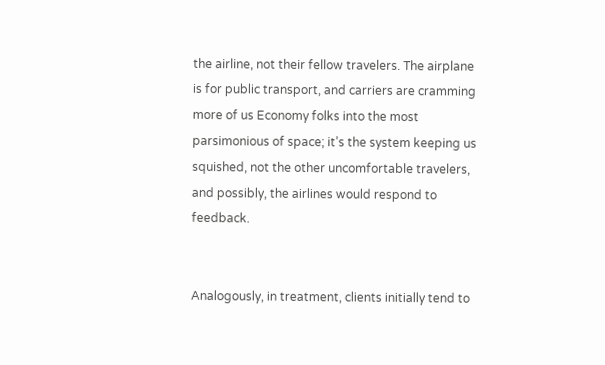the airline, not their fellow travelers. The airplane is for public transport, and carriers are cramming more of us Economy folks into the most parsimonious of space; it’s the system keeping us squished, not the other uncomfortable travelers, and possibly, the airlines would respond to feedback.


Analogously, in treatment, clients initially tend to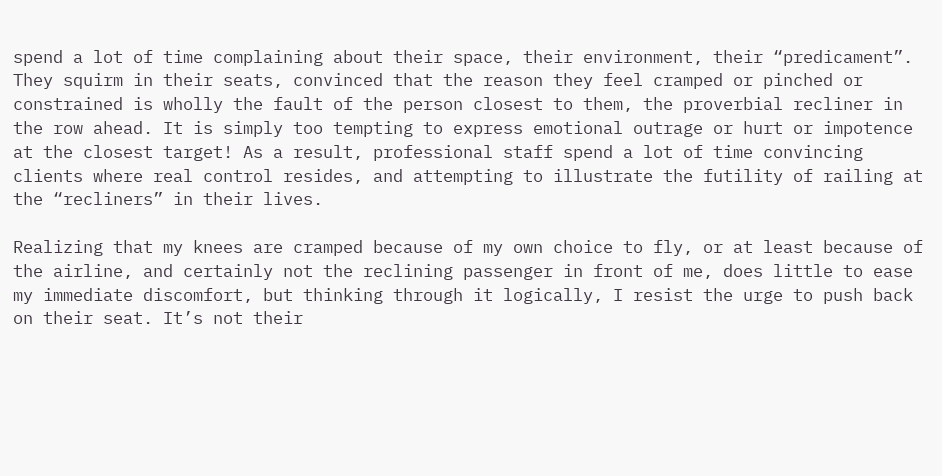spend a lot of time complaining about their space, their environment, their “predicament”. They squirm in their seats, convinced that the reason they feel cramped or pinched or constrained is wholly the fault of the person closest to them, the proverbial recliner in the row ahead. It is simply too tempting to express emotional outrage or hurt or impotence at the closest target! As a result, professional staff spend a lot of time convincing clients where real control resides, and attempting to illustrate the futility of railing at the “recliners” in their lives.

Realizing that my knees are cramped because of my own choice to fly, or at least because of the airline, and certainly not the reclining passenger in front of me, does little to ease my immediate discomfort, but thinking through it logically, I resist the urge to push back on their seat. It’s not their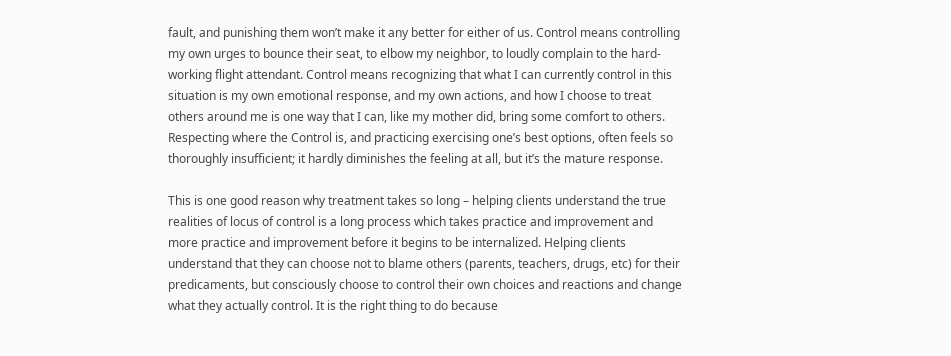fault, and punishing them won’t make it any better for either of us. Control means controlling my own urges to bounce their seat, to elbow my neighbor, to loudly complain to the hard-working flight attendant. Control means recognizing that what I can currently control in this situation is my own emotional response, and my own actions, and how I choose to treat others around me is one way that I can, like my mother did, bring some comfort to others. Respecting where the Control is, and practicing exercising one’s best options, often feels so thoroughly insufficient; it hardly diminishes the feeling at all, but it’s the mature response.

This is one good reason why treatment takes so long – helping clients understand the true realities of locus of control is a long process which takes practice and improvement and more practice and improvement before it begins to be internalized. Helping clients understand that they can choose not to blame others (parents, teachers, drugs, etc) for their predicaments, but consciously choose to control their own choices and reactions and change what they actually control. It is the right thing to do because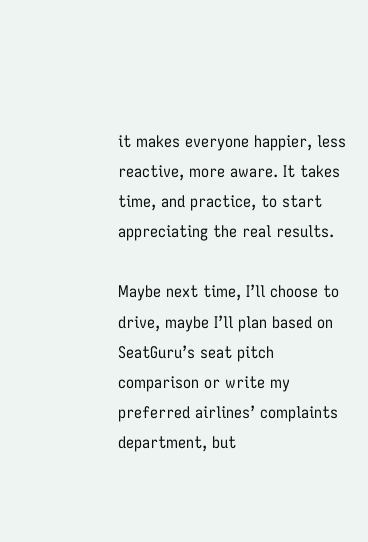it makes everyone happier, less reactive, more aware. It takes time, and practice, to start appreciating the real results.

Maybe next time, I’ll choose to drive, maybe I’ll plan based on SeatGuru’s seat pitch comparison or write my preferred airlines’ complaints department, but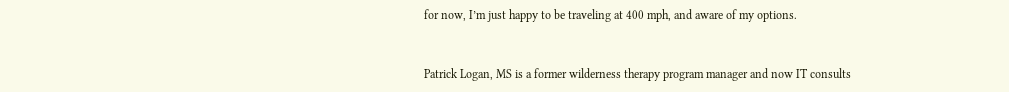for now, I’m just happy to be traveling at 400 mph, and aware of my options.


Patrick Logan, MS is a former wilderness therapy program manager and now IT consults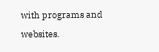with programs and websites.